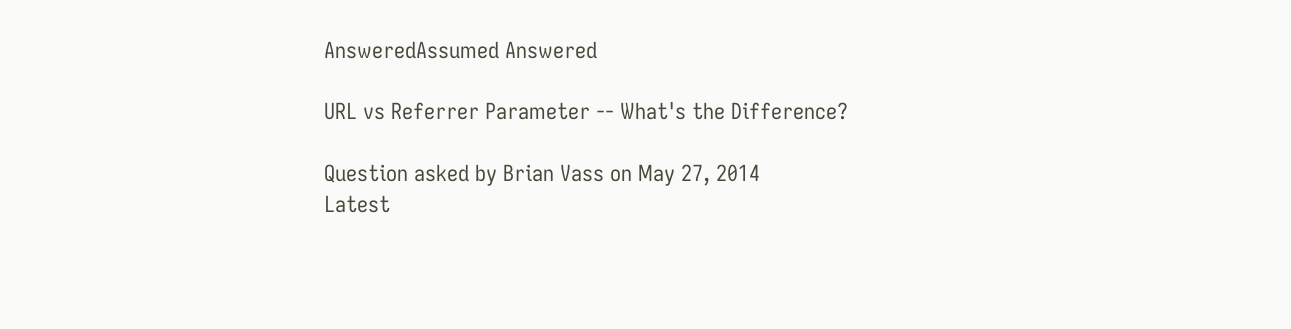AnsweredAssumed Answered

URL vs Referrer Parameter -- What's the Difference?

Question asked by Brian Vass on May 27, 2014
Latest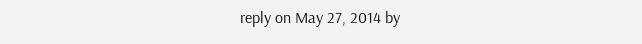reply on May 27, 2014 by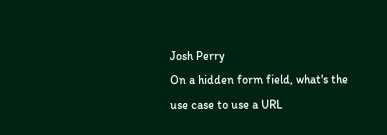Josh Perry
On a hidden form field, what's the use case to use a URL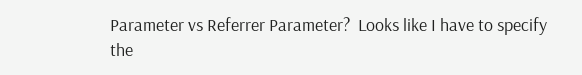Parameter vs Referrer Parameter?  Looks like I have to specify the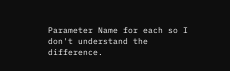Parameter Name for each so I don't understand the difference.